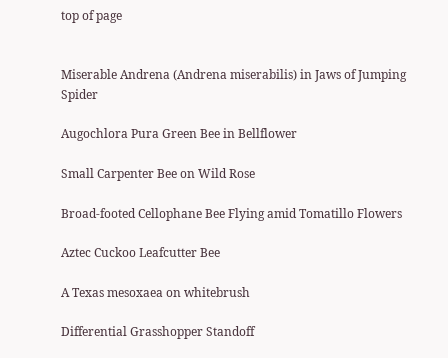top of page


Miserable Andrena (Andrena miserabilis) in Jaws of Jumping Spider

Augochlora Pura Green Bee in Bellflower

Small Carpenter Bee on Wild Rose

Broad-footed Cellophane Bee Flying amid Tomatillo Flowers

Aztec Cuckoo Leafcutter Bee

A Texas mesoxaea on whitebrush

Differential Grasshopper Standoff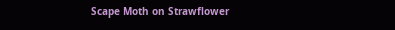Scape Moth on Strawflower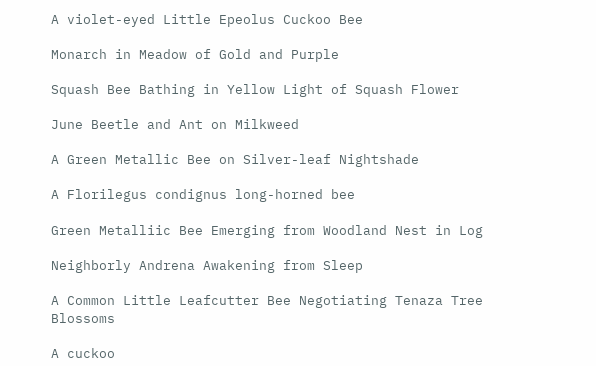A violet-eyed Little Epeolus Cuckoo Bee

Monarch in Meadow of Gold and Purple

Squash Bee Bathing in Yellow Light of Squash Flower

June Beetle and Ant on Milkweed

A Green Metallic Bee on Silver-leaf Nightshade

A Florilegus condignus long-horned bee

Green Metalliic Bee Emerging from Woodland Nest in Log

Neighborly Andrena Awakening from Sleep

A Common Little Leafcutter Bee Negotiating Tenaza Tree Blossoms

A cuckoo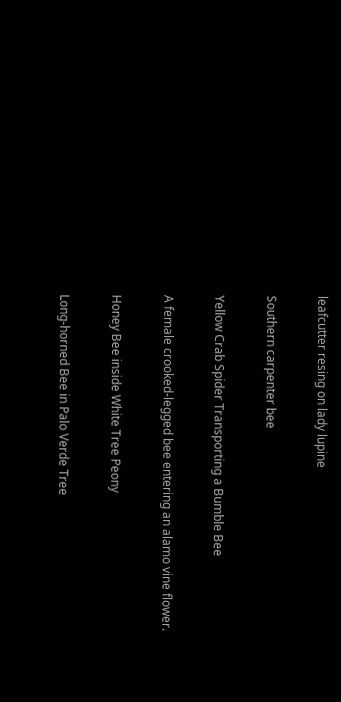leafcutter resing on lady lupine

Southern carpenter bee

Yellow Crab Spider Transporting a Bumble Bee

A female crooked-legged bee entering an alamo vine flower.

Honey Bee inside White Tree Peony

Long-horned Bee in Palo Verde Tree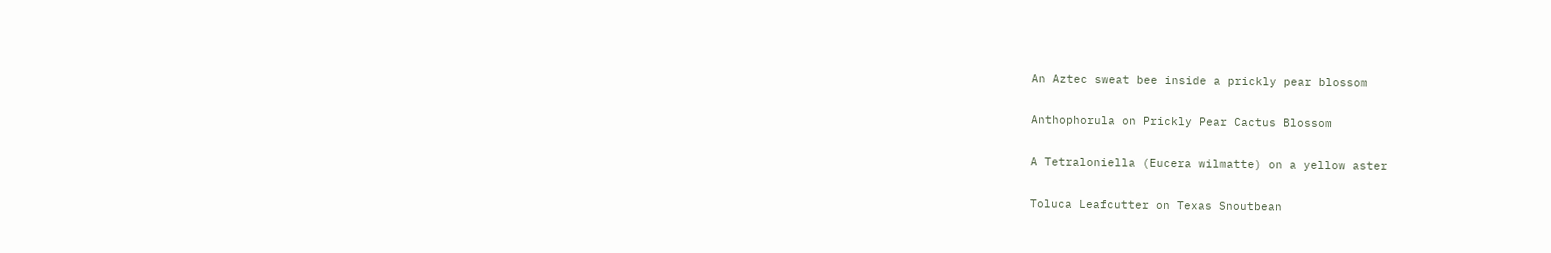An Aztec sweat bee inside a prickly pear blossom

Anthophorula on Prickly Pear Cactus Blossom

A Tetraloniella (Eucera wilmatte) on a yellow aster

Toluca Leafcutter on Texas Snoutbean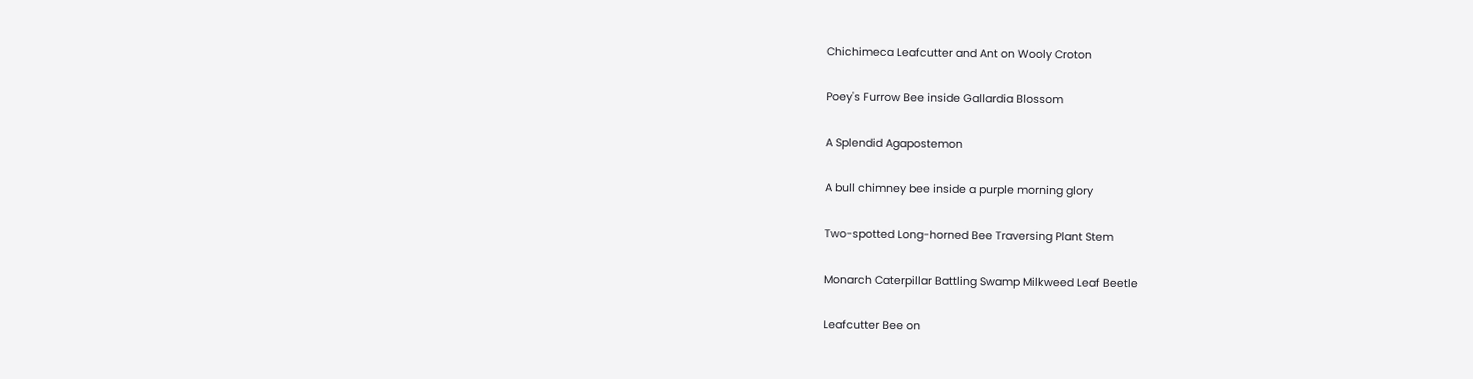Chichimeca Leafcutter and Ant on Wooly Croton

Poey's Furrow Bee inside Gallardia Blossom

A Splendid Agapostemon

A bull chimney bee inside a purple morning glory

Two-spotted Long-horned Bee Traversing Plant Stem

Monarch Caterpillar Battling Swamp Milkweed Leaf Beetle

Leafcutter Bee on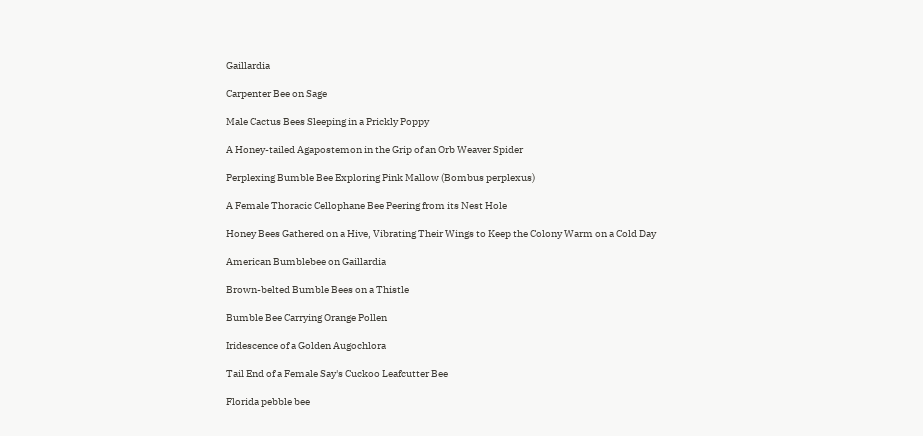Gaillardia

Carpenter Bee on Sage

Male Cactus Bees Sleeping in a Prickly Poppy

A Honey-tailed Agapostemon in the Grip of an Orb Weaver Spider

Perplexing Bumble Bee Exploring Pink Mallow (Bombus perplexus)

A Female Thoracic Cellophane Bee Peering from its Nest Hole

Honey Bees Gathered on a Hive, Vibrating Their Wings to Keep the Colony Warm on a Cold Day

American Bumblebee on Gaillardia

Brown-belted Bumble Bees on a Thistle

Bumble Bee Carrying Orange Pollen

Iridescence of a Golden Augochlora

Tail End of a Female Say's Cuckoo Leafcutter Bee

Florida pebble bee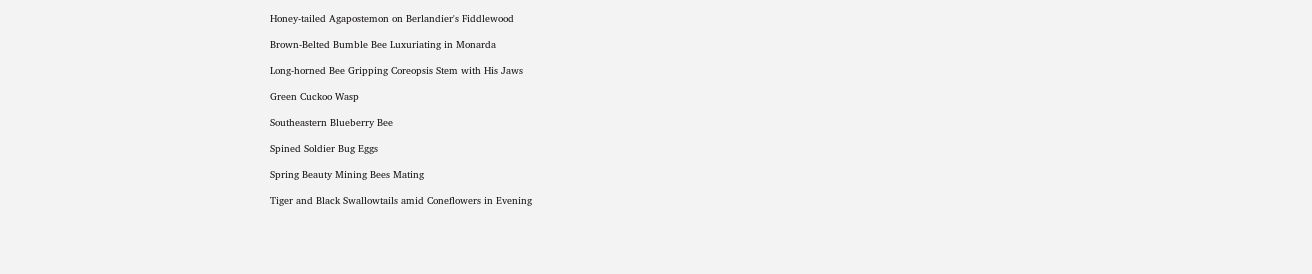Honey-tailed Agapostemon on Berlandier's Fiddlewood

Brown-Belted Bumble Bee Luxuriating in Monarda

Long-horned Bee Gripping Coreopsis Stem with His Jaws

Green Cuckoo Wasp

Southeastern Blueberry Bee

Spined Soldier Bug Eggs

Spring Beauty Mining Bees Mating

Tiger and Black Swallowtails amid Coneflowers in Evening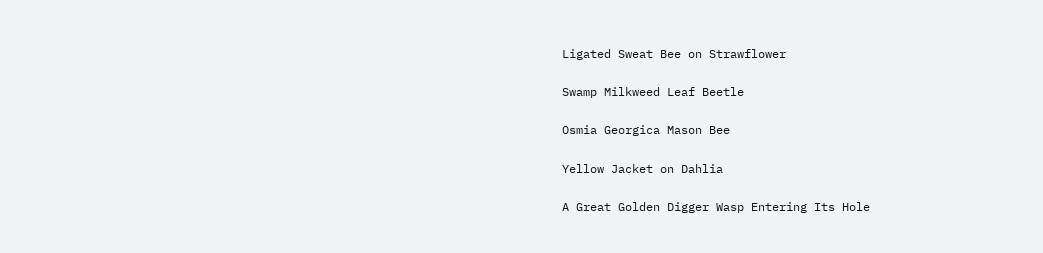Ligated Sweat Bee on Strawflower

Swamp Milkweed Leaf Beetle

Osmia Georgica Mason Bee

Yellow Jacket on Dahlia

A Great Golden Digger Wasp Entering Its Hole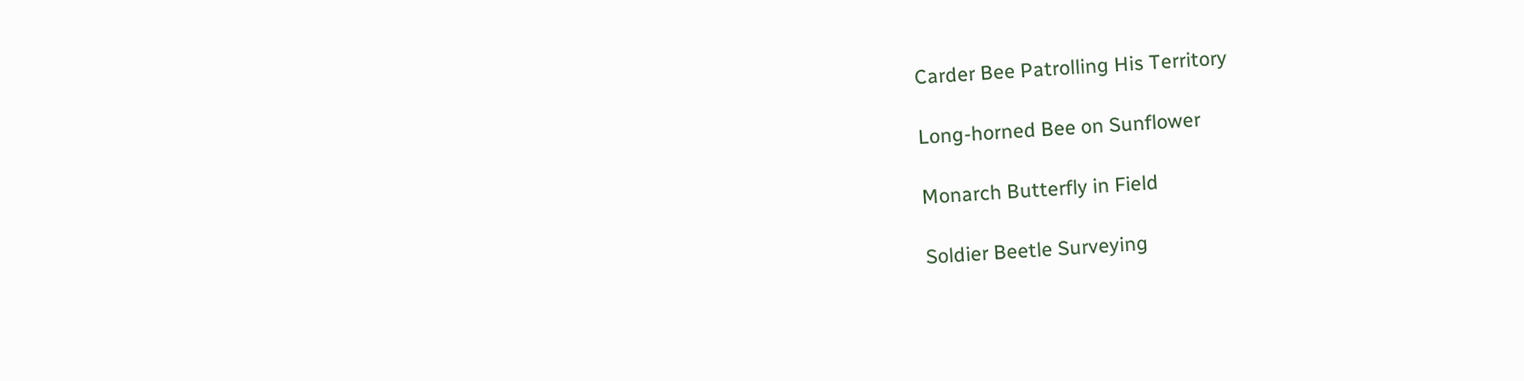Carder Bee Patrolling His Territory

Long-horned Bee on Sunflower

Monarch Butterfly in Field

Soldier Beetle Surveying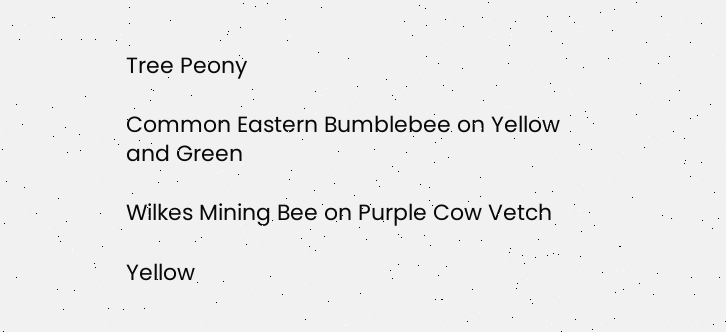Tree Peony

Common Eastern Bumblebee on Yellow and Green

Wilkes Mining Bee on Purple Cow Vetch

Yellow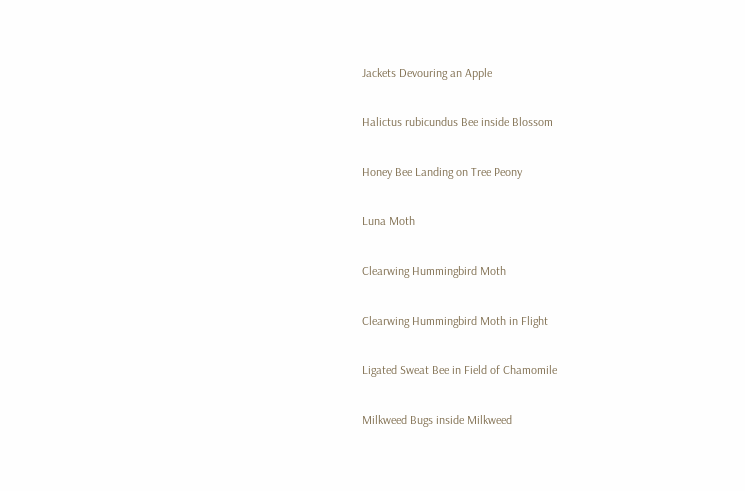Jackets Devouring an Apple

Halictus rubicundus Bee inside Blossom

Honey Bee Landing on Tree Peony

Luna Moth

Clearwing Hummingbird Moth

Clearwing Hummingbird Moth in Flight

Ligated Sweat Bee in Field of Chamomile

Milkweed Bugs inside Milkweed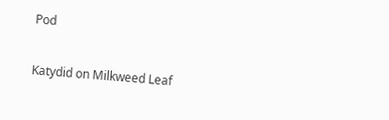Pod

Katydid on Milkweed Leaf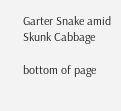Garter Snake amid Skunk Cabbage

bottom of page